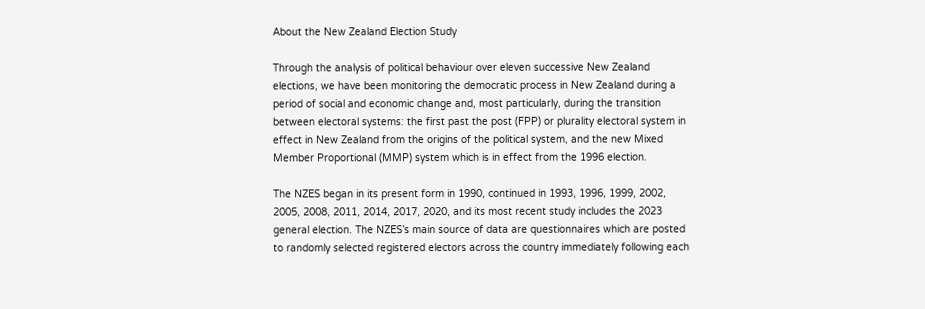About the New Zealand Election Study

Through the analysis of political behaviour over eleven successive New Zealand elections, we have been monitoring the democratic process in New Zealand during a period of social and economic change and, most particularly, during the transition between electoral systems: the first past the post (FPP) or plurality electoral system in effect in New Zealand from the origins of the political system, and the new Mixed Member Proportional (MMP) system which is in effect from the 1996 election.

The NZES began in its present form in 1990, continued in 1993, 1996, 1999, 2002, 2005, 2008, 2011, 2014, 2017, 2020, and its most recent study includes the 2023 general election. The NZES’s main source of data are questionnaires which are posted to randomly selected registered electors across the country immediately following each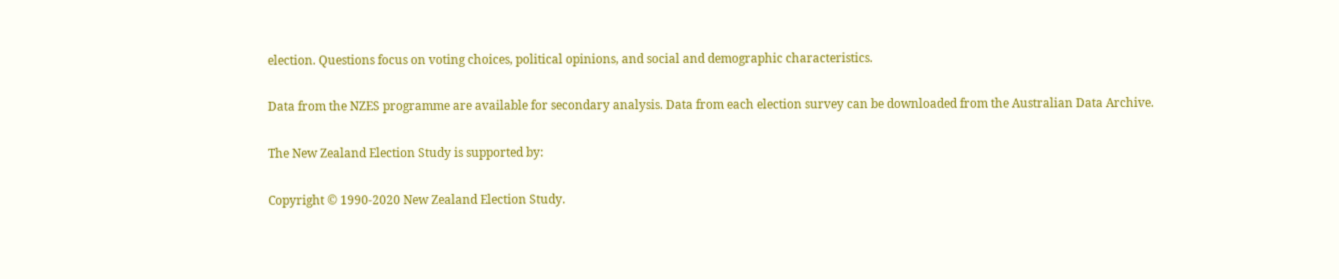election. Questions focus on voting choices, political opinions, and social and demographic characteristics.

Data from the NZES programme are available for secondary analysis. Data from each election survey can be downloaded from the Australian Data Archive.

The New Zealand Election Study is supported by:

Copyright © 1990-2020 New Zealand Election Study.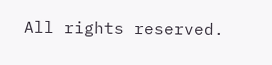All rights reserved.